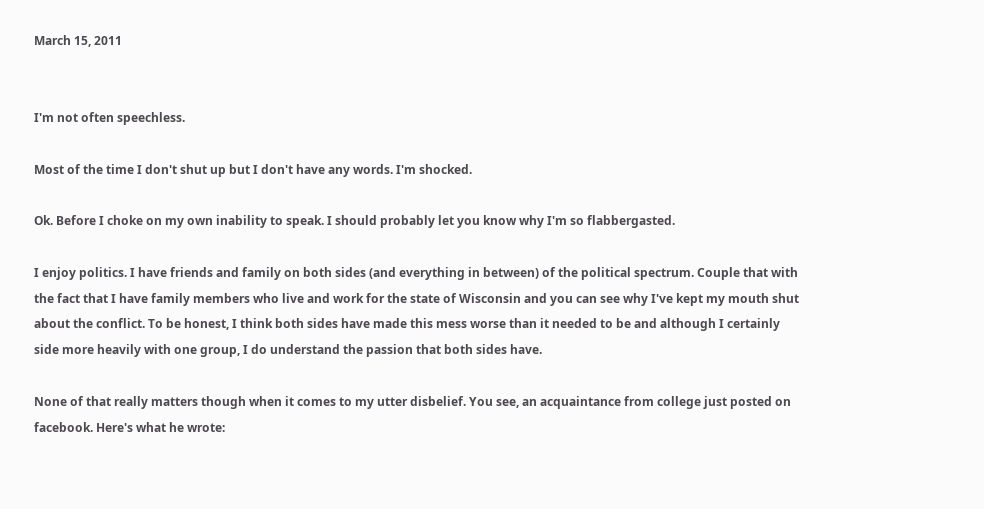March 15, 2011


I'm not often speechless.

Most of the time I don't shut up but I don't have any words. I'm shocked.

Ok. Before I choke on my own inability to speak. I should probably let you know why I'm so flabbergasted.

I enjoy politics. I have friends and family on both sides (and everything in between) of the political spectrum. Couple that with the fact that I have family members who live and work for the state of Wisconsin and you can see why I've kept my mouth shut about the conflict. To be honest, I think both sides have made this mess worse than it needed to be and although I certainly side more heavily with one group, I do understand the passion that both sides have.

None of that really matters though when it comes to my utter disbelief. You see, an acquaintance from college just posted on facebook. Here's what he wrote: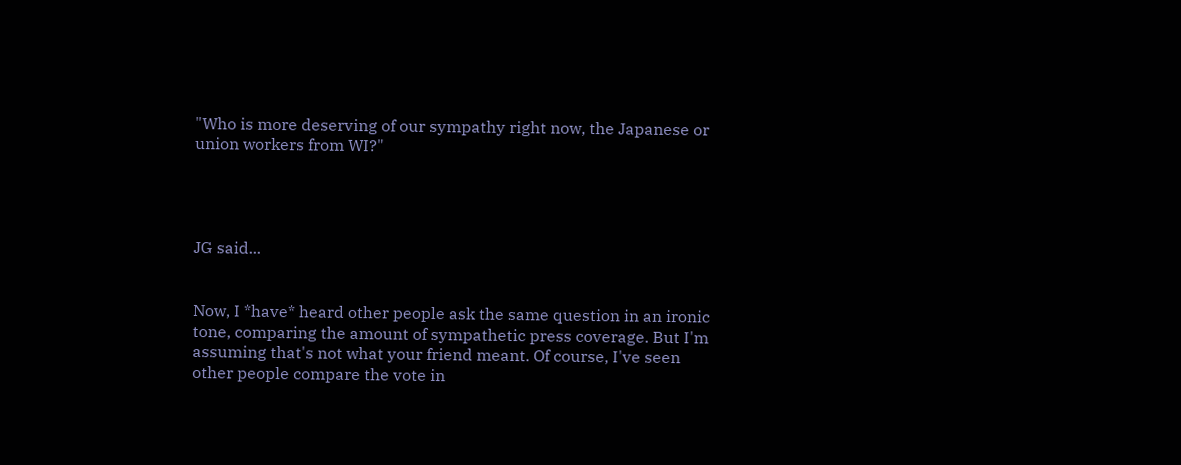"Who is more deserving of our sympathy right now, the Japanese or union workers from WI?"




JG said...


Now, I *have* heard other people ask the same question in an ironic tone, comparing the amount of sympathetic press coverage. But I'm assuming that's not what your friend meant. Of course, I've seen other people compare the vote in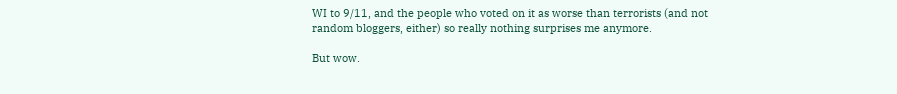WI to 9/11, and the people who voted on it as worse than terrorists (and not random bloggers, either) so really nothing surprises me anymore.

But wow.